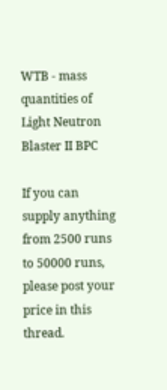WTB - mass quantities of Light Neutron Blaster II BPC

If you can supply anything from 2500 runs to 50000 runs, please post your price in this thread.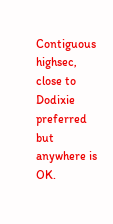Contiguous highsec, close to Dodixie preferred but anywhere is OK.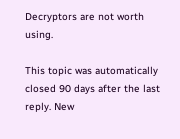Decryptors are not worth using.

This topic was automatically closed 90 days after the last reply. New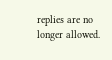replies are no longer allowed.